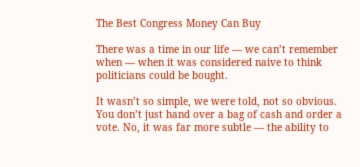The Best Congress Money Can Buy

There was a time in our life — we can’t remember when — when it was considered naive to think politicians could be bought.

It wasn’t so simple, we were told, not so obvious. You don’t just hand over a bag of cash and order a vote. No, it was far more subtle — the ability to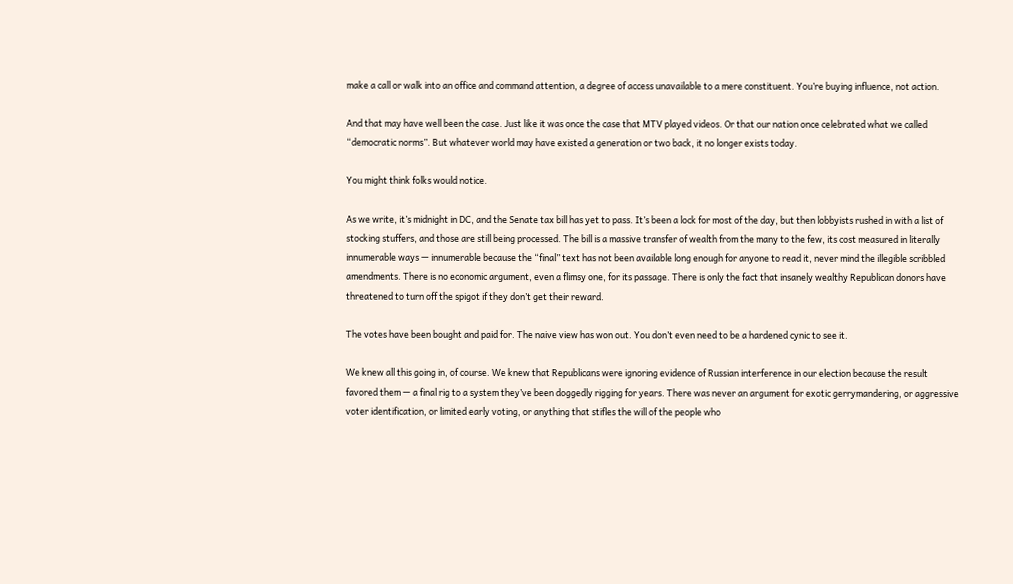make a call or walk into an office and command attention, a degree of access unavailable to a mere constituent. You’re buying influence, not action.

And that may have well been the case. Just like it was once the case that MTV played videos. Or that our nation once celebrated what we called “democratic norms”. But whatever world may have existed a generation or two back, it no longer exists today.

You might think folks would notice.

As we write, it’s midnight in DC, and the Senate tax bill has yet to pass. It’s been a lock for most of the day, but then lobbyists rushed in with a list of stocking stuffers, and those are still being processed. The bill is a massive transfer of wealth from the many to the few, its cost measured in literally innumerable ways — innumerable because the “final” text has not been available long enough for anyone to read it, never mind the illegible scribbled amendments. There is no economic argument, even a flimsy one, for its passage. There is only the fact that insanely wealthy Republican donors have threatened to turn off the spigot if they don’t get their reward.

The votes have been bought and paid for. The naive view has won out. You don’t even need to be a hardened cynic to see it.

We knew all this going in, of course. We knew that Republicans were ignoring evidence of Russian interference in our election because the result favored them — a final rig to a system they’ve been doggedly rigging for years. There was never an argument for exotic gerrymandering, or aggressive voter identification, or limited early voting, or anything that stifles the will of the people who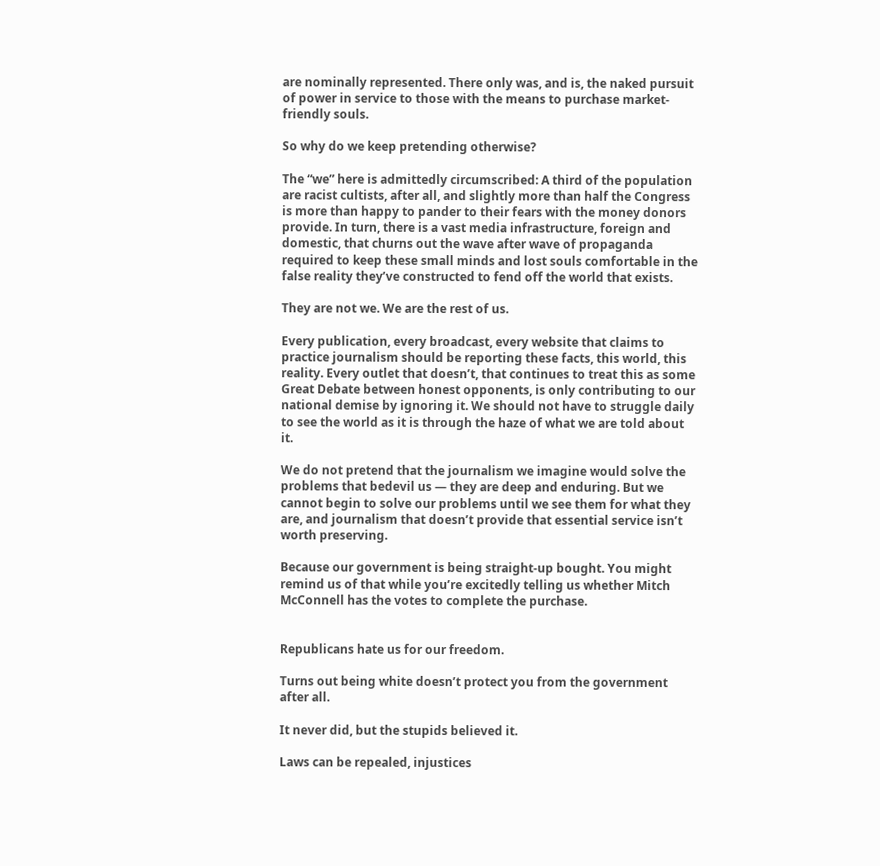are nominally represented. There only was, and is, the naked pursuit of power in service to those with the means to purchase market-friendly souls.

So why do we keep pretending otherwise?

The “we” here is admittedly circumscribed: A third of the population are racist cultists, after all, and slightly more than half the Congress is more than happy to pander to their fears with the money donors provide. In turn, there is a vast media infrastructure, foreign and domestic, that churns out the wave after wave of propaganda required to keep these small minds and lost souls comfortable in the false reality they’ve constructed to fend off the world that exists.

They are not we. We are the rest of us.

Every publication, every broadcast, every website that claims to practice journalism should be reporting these facts, this world, this reality. Every outlet that doesn’t, that continues to treat this as some Great Debate between honest opponents, is only contributing to our national demise by ignoring it. We should not have to struggle daily to see the world as it is through the haze of what we are told about it.

We do not pretend that the journalism we imagine would solve the problems that bedevil us — they are deep and enduring. But we cannot begin to solve our problems until we see them for what they are, and journalism that doesn’t provide that essential service isn’t worth preserving.

Because our government is being straight-up bought. You might remind us of that while you’re excitedly telling us whether Mitch McConnell has the votes to complete the purchase.


Republicans hate us for our freedom.

Turns out being white doesn’t protect you from the government after all.

It never did, but the stupids believed it.

Laws can be repealed, injustices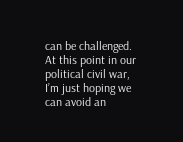can be challenged. At this point in our political civil war, I’m just hoping we can avoid an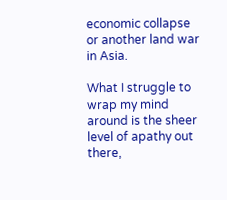economic collapse or another land war in Asia.

What I struggle to wrap my mind around is the sheer level of apathy out there,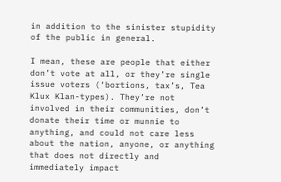in addition to the sinister stupidity of the public in general.

I mean, these are people that either don’t vote at all, or they’re single issue voters (‘bortions, tax’s, Tea Klux Klan-types). They’re not involved in their communities, don’t donate their time or munnie to anything, and could not care less about the nation, anyone, or anything that does not directly and immediately impact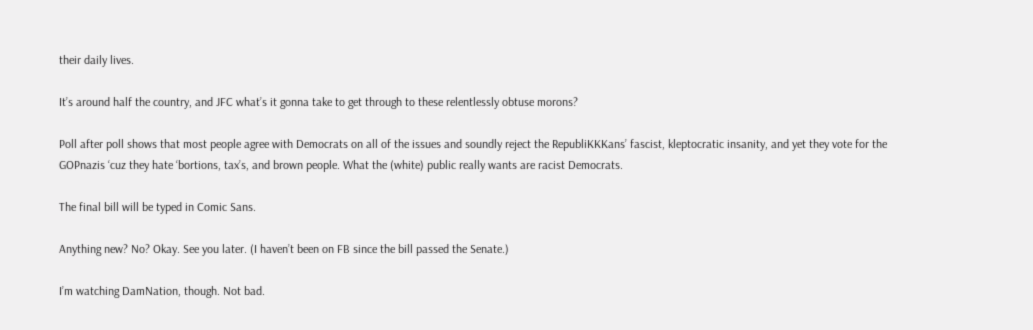their daily lives.

It’s around half the country, and JFC what’s it gonna take to get through to these relentlessly obtuse morons?

Poll after poll shows that most people agree with Democrats on all of the issues and soundly reject the RepubliKKKans’ fascist, kleptocratic insanity, and yet they vote for the GOPnazis ‘cuz they hate ‘bortions, tax’s, and brown people. What the (white) public really wants are racist Democrats.

The final bill will be typed in Comic Sans.

Anything new? No? Okay. See you later. (I haven’t been on FB since the bill passed the Senate.)

I’m watching DamNation, though. Not bad.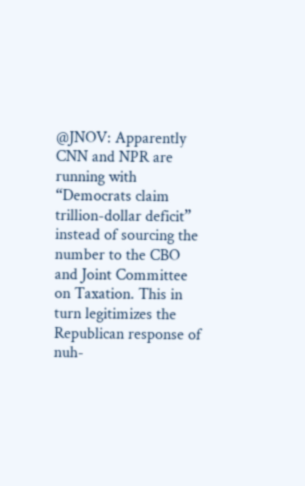@JNOV: Apparently CNN and NPR are running with “Democrats claim trillion-dollar deficit” instead of sourcing the number to the CBO and Joint Committee on Taxation. This in turn legitimizes the Republican response of nuh-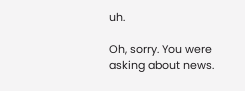uh.

Oh, sorry. You were asking about news.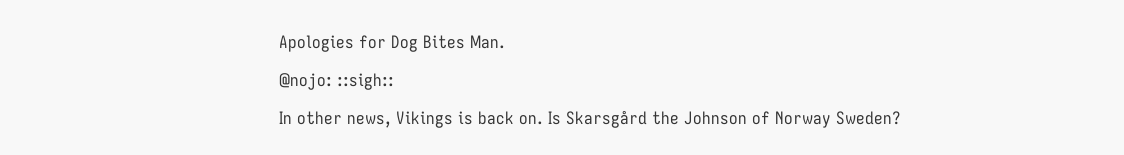Apologies for Dog Bites Man.

@nojo: ::sigh::

In other news, Vikings is back on. Is Skarsgård the Johnson of Norway Sweden?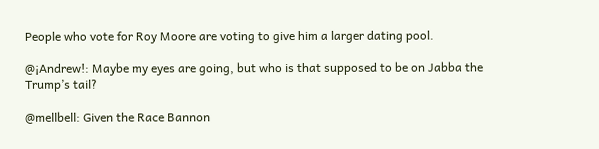People who vote for Roy Moore are voting to give him a larger dating pool.

@¡Andrew!: Maybe my eyes are going, but who is that supposed to be on Jabba the Trump’s tail?

@mellbell: Given the Race Bannon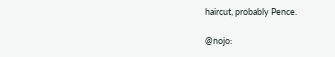haircut, probably Pence.

@nojo: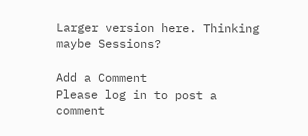Larger version here. Thinking maybe Sessions?

Add a Comment
Please log in to post a comment